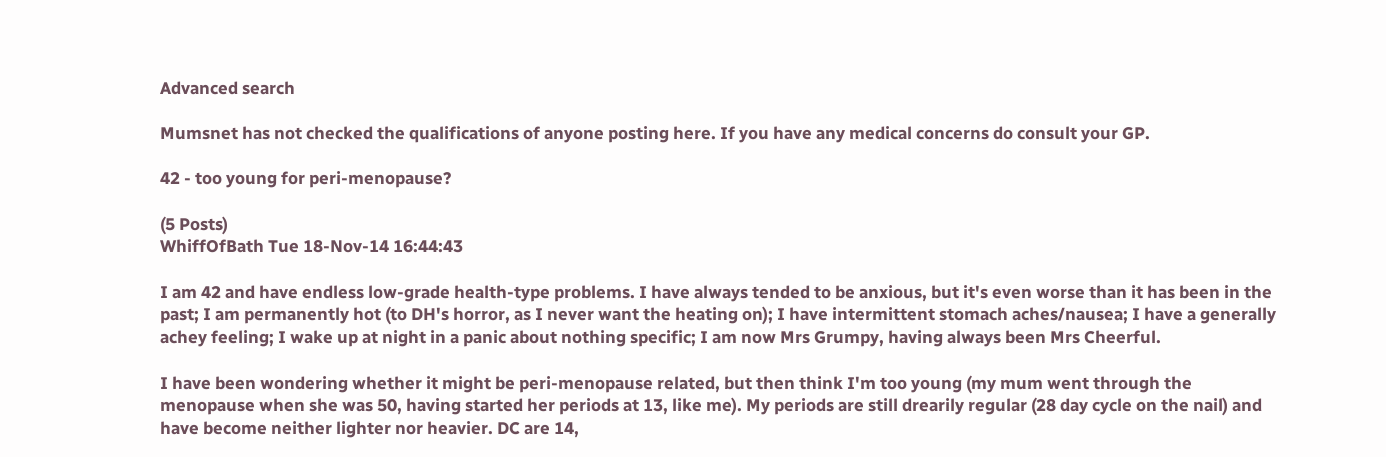Advanced search

Mumsnet has not checked the qualifications of anyone posting here. If you have any medical concerns do consult your GP.

42 - too young for peri-menopause?

(5 Posts)
WhiffOfBath Tue 18-Nov-14 16:44:43

I am 42 and have endless low-grade health-type problems. I have always tended to be anxious, but it's even worse than it has been in the past; I am permanently hot (to DH's horror, as I never want the heating on); I have intermittent stomach aches/nausea; I have a generally achey feeling; I wake up at night in a panic about nothing specific; I am now Mrs Grumpy, having always been Mrs Cheerful.

I have been wondering whether it might be peri-menopause related, but then think I'm too young (my mum went through the menopause when she was 50, having started her periods at 13, like me). My periods are still drearily regular (28 day cycle on the nail) and have become neither lighter nor heavier. DC are 14,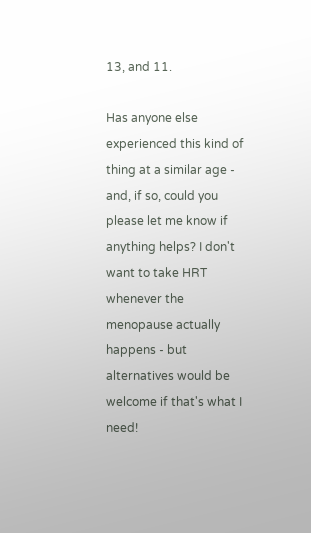13, and 11.

Has anyone else experienced this kind of thing at a similar age - and, if so, could you please let me know if anything helps? I don't want to take HRT whenever the menopause actually happens - but alternatives would be welcome if that's what I need!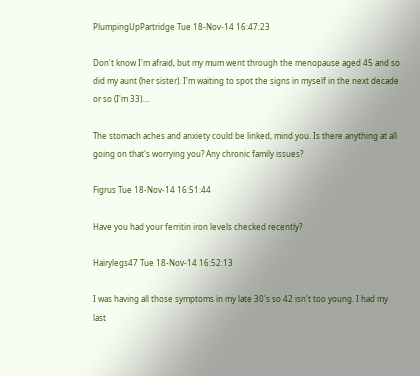PlumpingUpPartridge Tue 18-Nov-14 16:47:23

Don't know I'm afraid, but my mum went through the menopause aged 45 and so did my aunt (her sister). I'm waiting to spot the signs in myself in the next decade or so (I'm 33)....

The stomach aches and anxiety could be linked, mind you. Is there anything at all going on that's worrying you? Any chronic family issues?

Figrus Tue 18-Nov-14 16:51:44

Have you had your ferritin iron levels checked recently?

Hairylegs47 Tue 18-Nov-14 16:52:13

I was having all those symptoms in my late 30's so 42 isn't too young. I had my last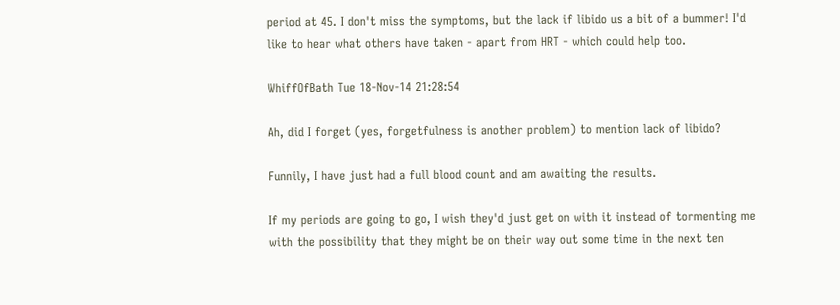period at 45. I don't miss the symptoms, but the lack if libido us a bit of a bummer! I'd like to hear what others have taken - apart from HRT - which could help too.

WhiffOfBath Tue 18-Nov-14 21:28:54

Ah, did I forget (yes, forgetfulness is another problem) to mention lack of libido?

Funnily, I have just had a full blood count and am awaiting the results.

If my periods are going to go, I wish they'd just get on with it instead of tormenting me with the possibility that they might be on their way out some time in the next ten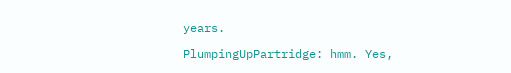years.

PlumpingUpPartridge: hmm. Yes,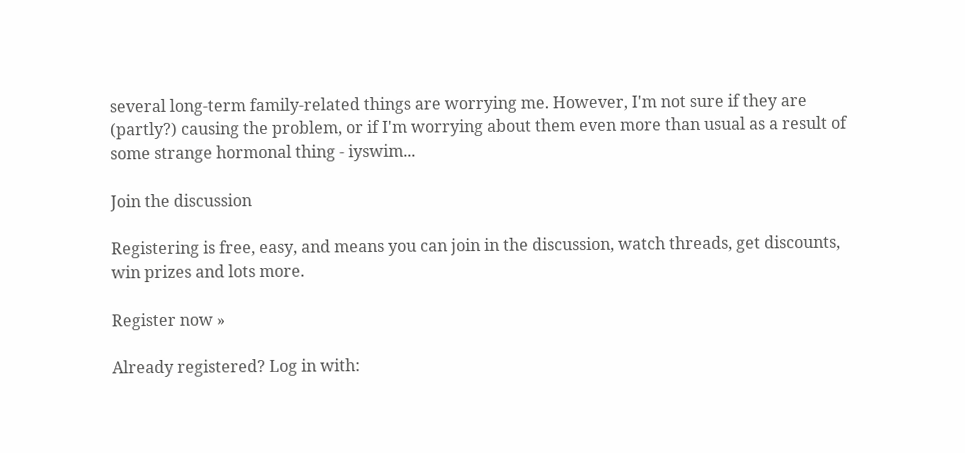several long-term family-related things are worrying me. However, I'm not sure if they are (partly?) causing the problem, or if I'm worrying about them even more than usual as a result of some strange hormonal thing - iyswim...

Join the discussion

Registering is free, easy, and means you can join in the discussion, watch threads, get discounts, win prizes and lots more.

Register now »

Already registered? Log in with: